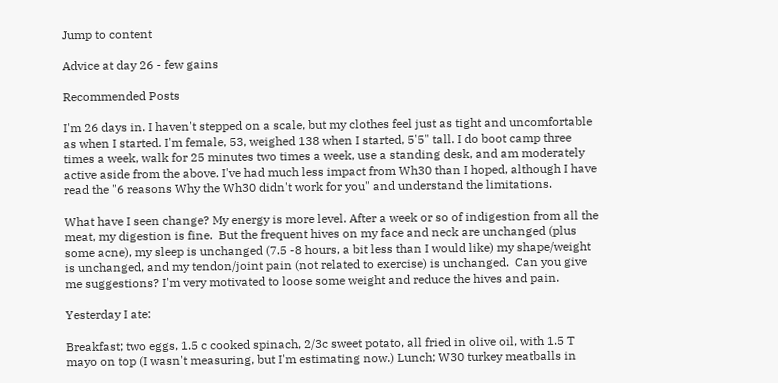Jump to content

Advice at day 26 - few gains

Recommended Posts

I'm 26 days in. I haven't stepped on a scale, but my clothes feel just as tight and uncomfortable as when I started. I'm female, 53, weighed 138 when I started, 5'5" tall. I do boot camp three times a week, walk for 25 minutes two times a week, use a standing desk, and am moderately active aside from the above. I've had much less impact from Wh30 than I hoped, although I have read the "6 reasons Why the Wh30 didn't work for you" and understand the limitations.

What have I seen change? My energy is more level. After a week or so of indigestion from all the meat, my digestion is fine.  But the frequent hives on my face and neck are unchanged (plus some acne), my sleep is unchanged (7.5 -8 hours, a bit less than I would like) my shape/weight is unchanged, and my tendon/joint pain (not related to exercise) is unchanged.  Can you give me suggestions? I'm very motivated to loose some weight and reduce the hives and pain.

Yesterday I ate:

Breakfast; two eggs, 1.5 c cooked spinach, 2/3c sweet potato, all fried in olive oil, with 1.5 T mayo on top (I wasn't measuring, but I'm estimating now.) Lunch; W30 turkey meatballs in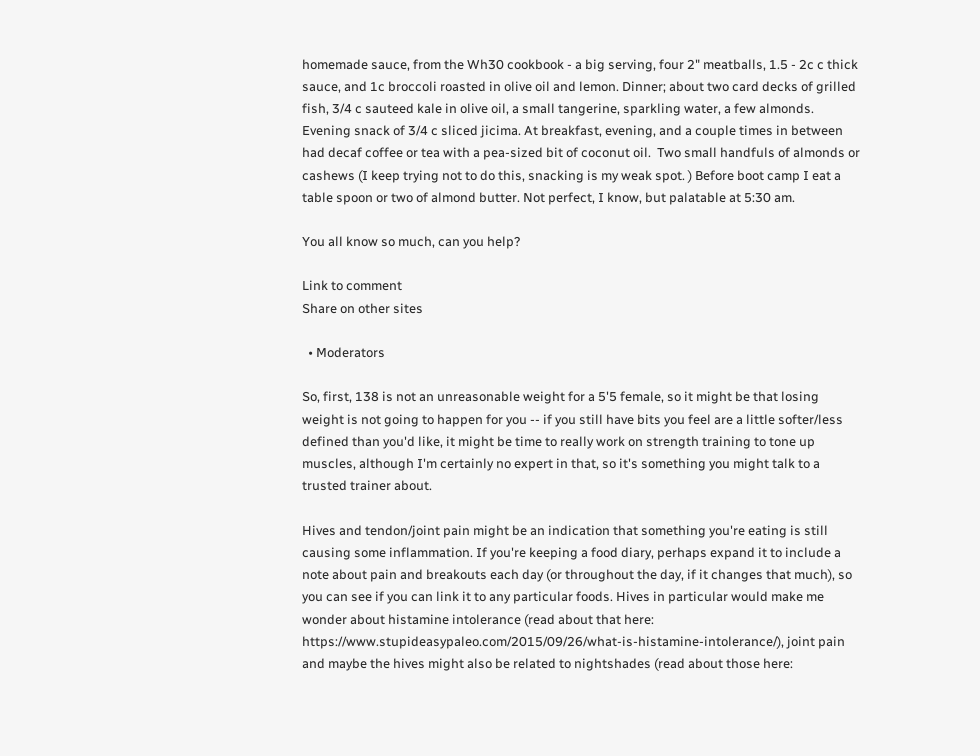homemade sauce, from the Wh30 cookbook - a big serving, four 2" meatballs, 1.5 - 2c c thick sauce, and 1c broccoli roasted in olive oil and lemon. Dinner; about two card decks of grilled fish, 3/4 c sauteed kale in olive oil, a small tangerine, sparkling water, a few almonds. Evening snack of 3/4 c sliced jicima. At breakfast, evening, and a couple times in between had decaf coffee or tea with a pea-sized bit of coconut oil.  Two small handfuls of almonds or cashews (I keep trying not to do this, snacking is my weak spot. ) Before boot camp I eat a table spoon or two of almond butter. Not perfect, I know, but palatable at 5:30 am.

You all know so much, can you help?

Link to comment
Share on other sites

  • Moderators

So, first, 138 is not an unreasonable weight for a 5'5 female, so it might be that losing weight is not going to happen for you -- if you still have bits you feel are a little softer/less defined than you'd like, it might be time to really work on strength training to tone up muscles, although I'm certainly no expert in that, so it's something you might talk to a trusted trainer about.

Hives and tendon/joint pain might be an indication that something you're eating is still causing some inflammation. If you're keeping a food diary, perhaps expand it to include a note about pain and breakouts each day (or throughout the day, if it changes that much), so you can see if you can link it to any particular foods. Hives in particular would make me wonder about histamine intolerance (read about that here:  https://www.stupideasypaleo.com/2015/09/26/what-is-histamine-intolerance/), joint pain and maybe the hives might also be related to nightshades (read about those here: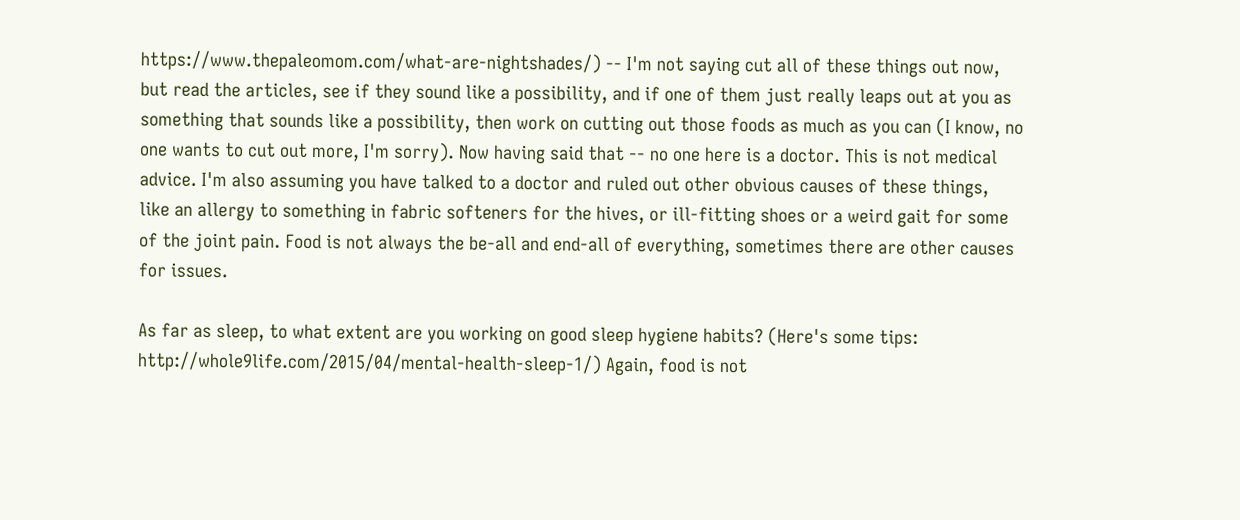https://www.thepaleomom.com/what-are-nightshades/) -- I'm not saying cut all of these things out now, but read the articles, see if they sound like a possibility, and if one of them just really leaps out at you as something that sounds like a possibility, then work on cutting out those foods as much as you can (I know, no one wants to cut out more, I'm sorry). Now having said that -- no one here is a doctor. This is not medical advice. I'm also assuming you have talked to a doctor and ruled out other obvious causes of these things, like an allergy to something in fabric softeners for the hives, or ill-fitting shoes or a weird gait for some of the joint pain. Food is not always the be-all and end-all of everything, sometimes there are other causes for issues.

As far as sleep, to what extent are you working on good sleep hygiene habits? (Here's some tips:  http://whole9life.com/2015/04/mental-health-sleep-1/) Again, food is not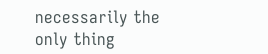necessarily the only thing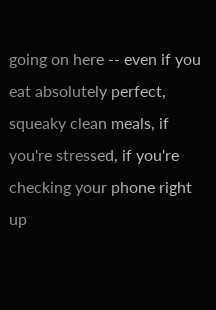going on here -- even if you eat absolutely perfect, squeaky clean meals, if you're stressed, if you're checking your phone right up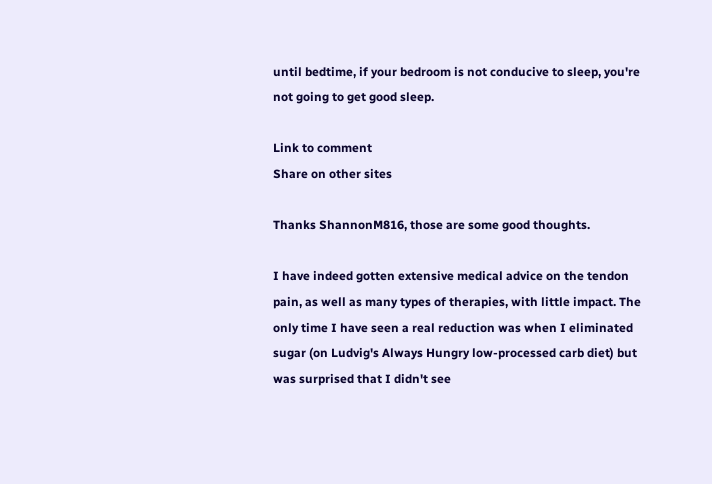until bedtime, if your bedroom is not conducive to sleep, you're not going to get good sleep.

Link to comment
Share on other sites

Thanks ShannonM816, those are some good thoughts.

I have indeed gotten extensive medical advice on the tendon pain, as well as many types of therapies, with little impact. The only time I have seen a real reduction was when I eliminated sugar (on Ludvig's Always Hungry low-processed carb diet) but was surprised that I didn't see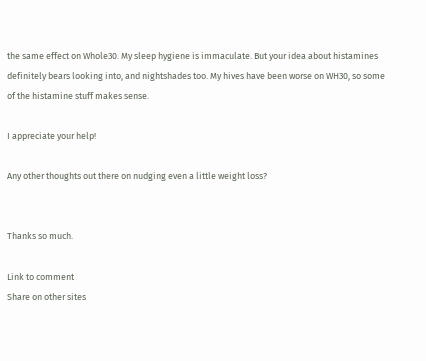the same effect on Whole30. My sleep hygiene is immaculate. But your idea about histamines definitely bears looking into, and nightshades too. My hives have been worse on WH30, so some of the histamine stuff makes sense.

I appreciate your help!

Any other thoughts out there on nudging even a little weight loss?


Thanks so much.

Link to comment
Share on other sites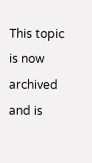This topic is now archived and is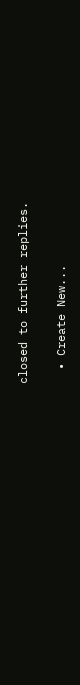closed to further replies.

  • Create New...